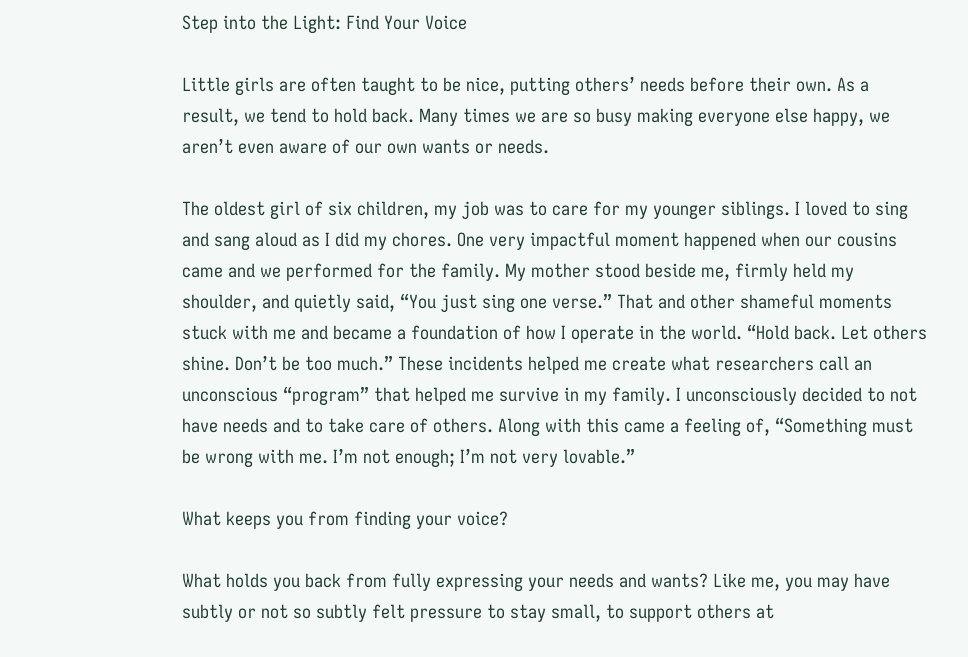Step into the Light: Find Your Voice

Little girls are often taught to be nice, putting others’ needs before their own. As a result, we tend to hold back. Many times we are so busy making everyone else happy, we aren’t even aware of our own wants or needs.

The oldest girl of six children, my job was to care for my younger siblings. I loved to sing and sang aloud as I did my chores. One very impactful moment happened when our cousins came and we performed for the family. My mother stood beside me, firmly held my shoulder, and quietly said, “You just sing one verse.” That and other shameful moments stuck with me and became a foundation of how I operate in the world. “Hold back. Let others shine. Don’t be too much.” These incidents helped me create what researchers call an unconscious “program” that helped me survive in my family. I unconsciously decided to not have needs and to take care of others. Along with this came a feeling of, “Something must be wrong with me. I’m not enough; I’m not very lovable.”

What keeps you from finding your voice?

What holds you back from fully expressing your needs and wants? Like me, you may have subtly or not so subtly felt pressure to stay small, to support others at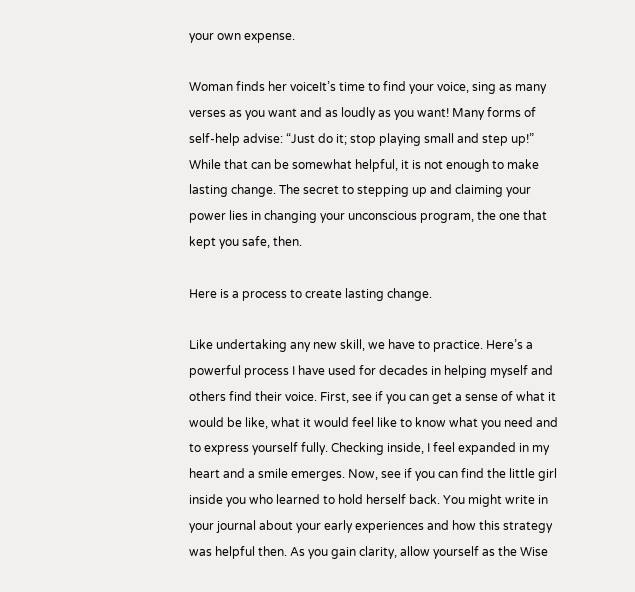your own expense.

Woman finds her voiceIt’s time to find your voice, sing as many verses as you want and as loudly as you want! Many forms of self-help advise: “Just do it; stop playing small and step up!” While that can be somewhat helpful, it is not enough to make lasting change. The secret to stepping up and claiming your power lies in changing your unconscious program, the one that kept you safe, then.

Here is a process to create lasting change.

Like undertaking any new skill, we have to practice. Here’s a powerful process I have used for decades in helping myself and others find their voice. First, see if you can get a sense of what it would be like, what it would feel like to know what you need and to express yourself fully. Checking inside, I feel expanded in my heart and a smile emerges. Now, see if you can find the little girl inside you who learned to hold herself back. You might write in your journal about your early experiences and how this strategy was helpful then. As you gain clarity, allow yourself as the Wise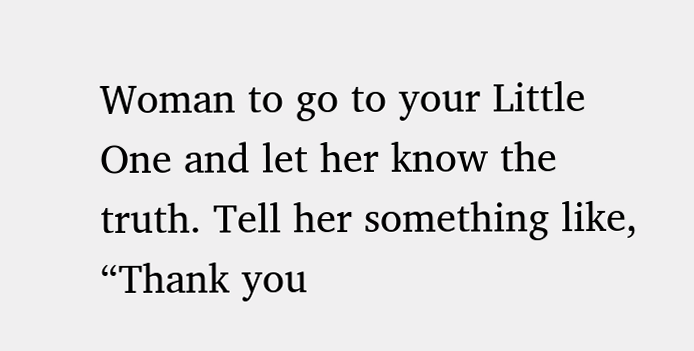Woman to go to your Little One and let her know the truth. Tell her something like, “Thank you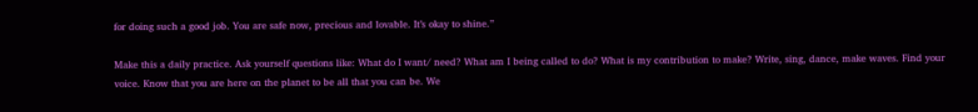for doing such a good job. You are safe now, precious and lovable. It’s okay to shine.”

Make this a daily practice. Ask yourself questions like: What do I want/ need? What am I being called to do? What is my contribution to make? Write, sing, dance, make waves. Find your voice. Know that you are here on the planet to be all that you can be. We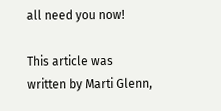all need you now!

This article was written by Marti Glenn,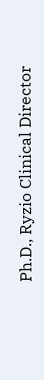Ph.D., Ryzio Clinical Director